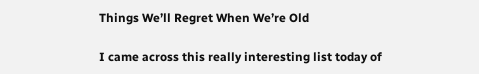Things We’ll Regret When We’re Old

I came across this really interesting list today of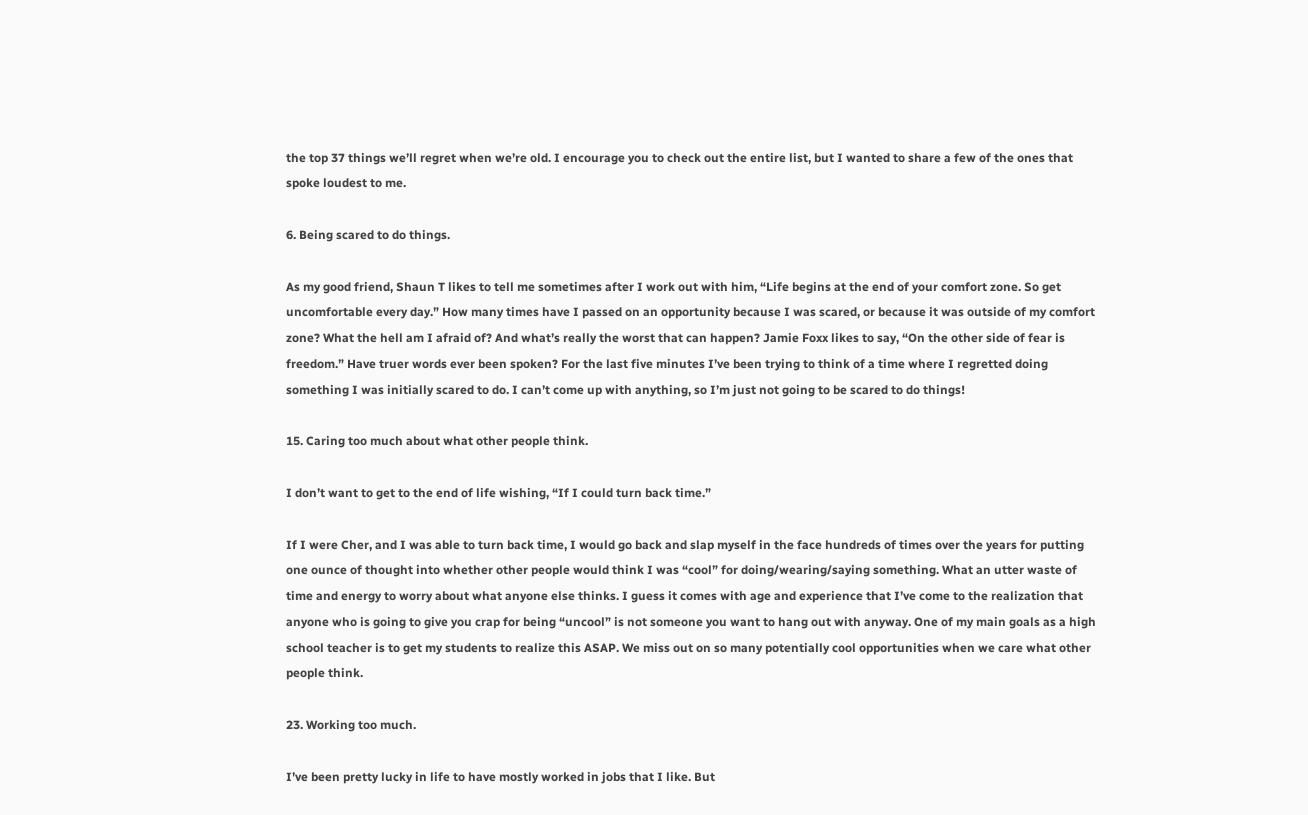the top 37 things we’ll regret when we’re old. I encourage you to check out the entire list, but I wanted to share a few of the ones that spoke loudest to me.

6. Being scared to do things.

As my good friend, Shaun T likes to tell me sometimes after I work out with him, “Life begins at the end of your comfort zone. So get uncomfortable every day.” How many times have I passed on an opportunity because I was scared, or because it was outside of my comfort zone? What the hell am I afraid of? And what’s really the worst that can happen? Jamie Foxx likes to say, “On the other side of fear is freedom.” Have truer words ever been spoken? For the last five minutes I’ve been trying to think of a time where I regretted doing something I was initially scared to do. I can’t come up with anything, so I’m just not going to be scared to do things!

15. Caring too much about what other people think.

I don’t want to get to the end of life wishing, “If I could turn back time.”

If I were Cher, and I was able to turn back time, I would go back and slap myself in the face hundreds of times over the years for putting one ounce of thought into whether other people would think I was “cool” for doing/wearing/saying something. What an utter waste of time and energy to worry about what anyone else thinks. I guess it comes with age and experience that I’ve come to the realization that anyone who is going to give you crap for being “uncool” is not someone you want to hang out with anyway. One of my main goals as a high school teacher is to get my students to realize this ASAP. We miss out on so many potentially cool opportunities when we care what other people think.

23. Working too much.

I’ve been pretty lucky in life to have mostly worked in jobs that I like. But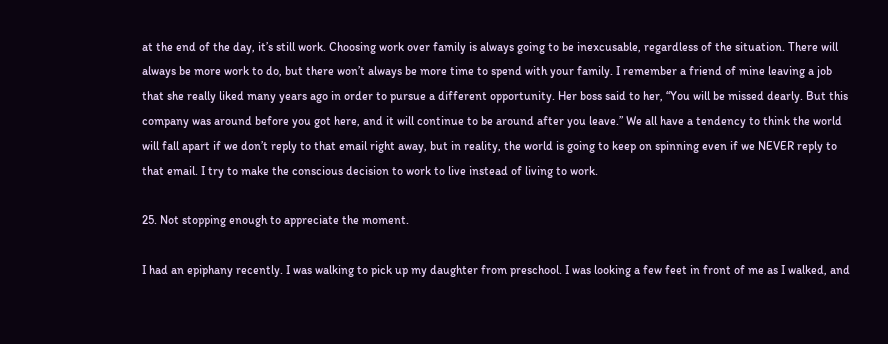at the end of the day, it’s still work. Choosing work over family is always going to be inexcusable, regardless of the situation. There will always be more work to do, but there won’t always be more time to spend with your family. I remember a friend of mine leaving a job that she really liked many years ago in order to pursue a different opportunity. Her boss said to her, “You will be missed dearly. But this company was around before you got here, and it will continue to be around after you leave.” We all have a tendency to think the world will fall apart if we don’t reply to that email right away, but in reality, the world is going to keep on spinning even if we NEVER reply to that email. I try to make the conscious decision to work to live instead of living to work.

25. Not stopping enough to appreciate the moment.

I had an epiphany recently. I was walking to pick up my daughter from preschool. I was looking a few feet in front of me as I walked, and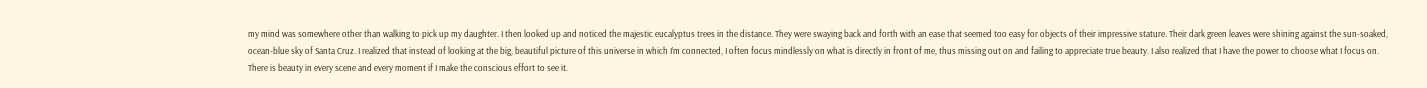my mind was somewhere other than walking to pick up my daughter. I then looked up and noticed the majestic eucalyptus trees in the distance. They were swaying back and forth with an ease that seemed too easy for objects of their impressive stature. Their dark green leaves were shining against the sun-soaked, ocean-blue sky of Santa Cruz. I realized that instead of looking at the big, beautiful picture of this universe in which I’m connected, I often focus mindlessly on what is directly in front of me, thus missing out on and failing to appreciate true beauty. I also realized that I have the power to choose what I focus on. There is beauty in every scene and every moment if I make the conscious effort to see it.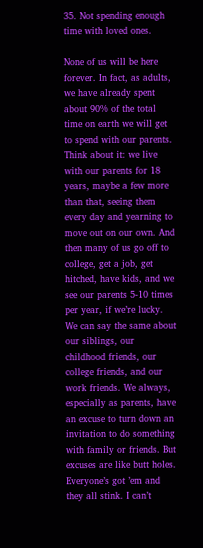35. Not spending enough time with loved ones.

None of us will be here forever. In fact, as adults, we have already spent about 90% of the total time on earth we will get to spend with our parents. Think about it: we live with our parents for 18 years, maybe a few more than that, seeing them every day and yearning to move out on our own. And then many of us go off to college, get a job, get hitched, have kids, and we see our parents 5-10 times per year, if we’re lucky. We can say the same about our siblings, our childhood friends, our college friends, and our work friends. We always, especially as parents, have an excuse to turn down an invitation to do something with family or friends. But excuses are like butt holes. Everyone’s got ’em and they all stink. I can’t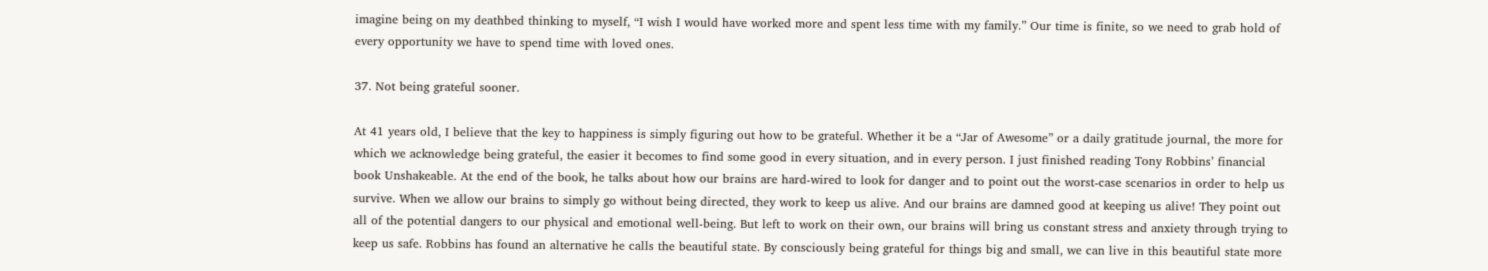imagine being on my deathbed thinking to myself, “I wish I would have worked more and spent less time with my family.” Our time is finite, so we need to grab hold of every opportunity we have to spend time with loved ones.

37. Not being grateful sooner.

At 41 years old, I believe that the key to happiness is simply figuring out how to be grateful. Whether it be a “Jar of Awesome” or a daily gratitude journal, the more for which we acknowledge being grateful, the easier it becomes to find some good in every situation, and in every person. I just finished reading Tony Robbins’ financial book Unshakeable. At the end of the book, he talks about how our brains are hard-wired to look for danger and to point out the worst-case scenarios in order to help us survive. When we allow our brains to simply go without being directed, they work to keep us alive. And our brains are damned good at keeping us alive! They point out all of the potential dangers to our physical and emotional well-being. But left to work on their own, our brains will bring us constant stress and anxiety through trying to keep us safe. Robbins has found an alternative he calls the beautiful state. By consciously being grateful for things big and small, we can live in this beautiful state more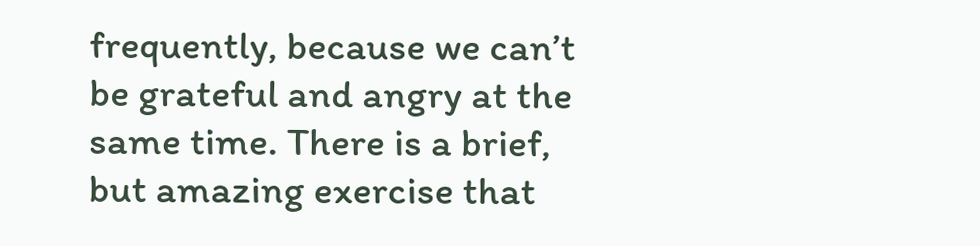frequently, because we can’t be grateful and angry at the same time. There is a brief, but amazing exercise that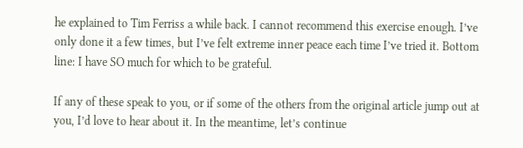he explained to Tim Ferriss a while back. I cannot recommend this exercise enough. I’ve only done it a few times, but I’ve felt extreme inner peace each time I’ve tried it. Bottom line: I have SO much for which to be grateful.

If any of these speak to you, or if some of the others from the original article jump out at you, I’d love to hear about it. In the meantime, let’s continue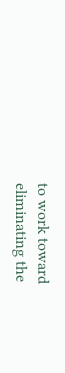to work toward eliminating the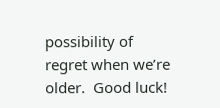possibility of regret when we’re older.  Good luck!